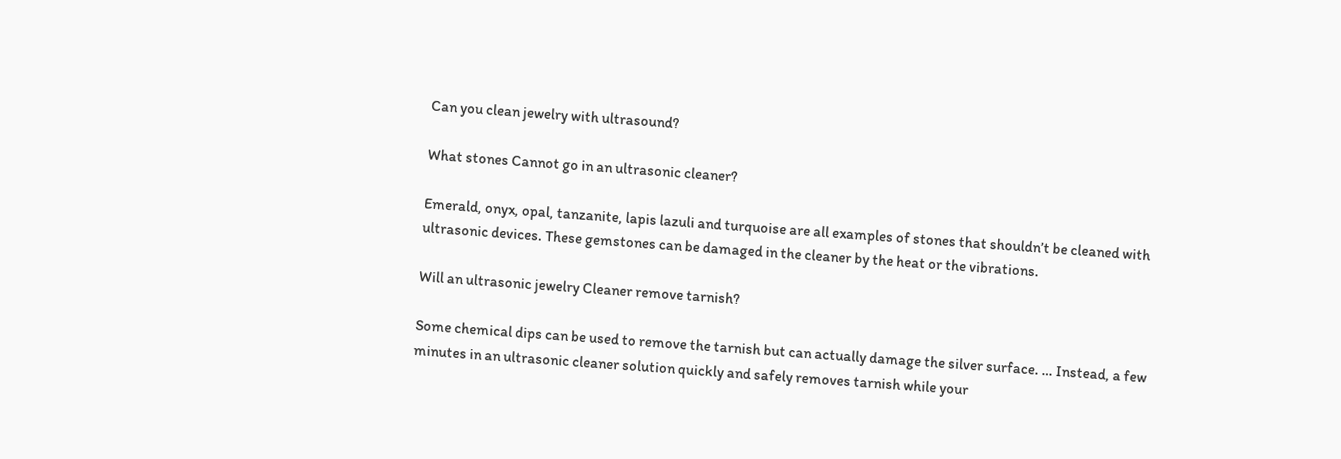Can you clean jewelry with ultrasound?

What stones Cannot go in an ultrasonic cleaner?

Emerald, onyx, opal, tanzanite, lapis lazuli and turquoise are all examples of stones that shouldn’t be cleaned with ultrasonic devices. These gemstones can be damaged in the cleaner by the heat or the vibrations.

Will an ultrasonic jewelry Cleaner remove tarnish?

Some chemical dips can be used to remove the tarnish but can actually damage the silver surface. … Instead, a few minutes in an ultrasonic cleaner solution quickly and safely removes tarnish while your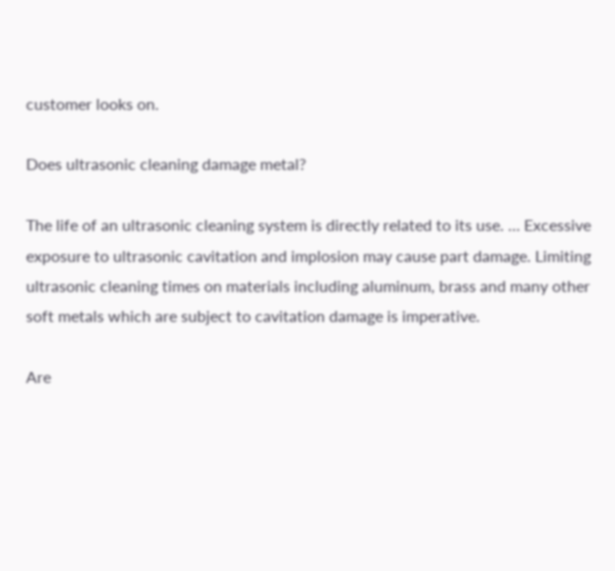customer looks on.

Does ultrasonic cleaning damage metal?

The life of an ultrasonic cleaning system is directly related to its use. … Excessive exposure to ultrasonic cavitation and implosion may cause part damage. Limiting ultrasonic cleaning times on materials including aluminum, brass and many other soft metals which are subject to cavitation damage is imperative.

Are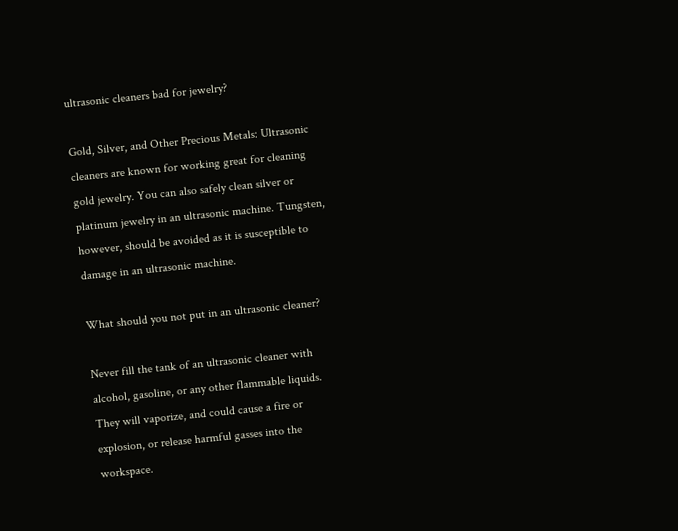ultrasonic cleaners bad for jewelry?

Gold, Silver, and Other Precious Metals: Ultrasonic cleaners are known for working great for cleaning gold jewelry. You can also safely clean silver or platinum jewelry in an ultrasonic machine. Tungsten, however, should be avoided as it is susceptible to damage in an ultrasonic machine.

What should you not put in an ultrasonic cleaner?

Never fill the tank of an ultrasonic cleaner with alcohol, gasoline, or any other flammable liquids. They will vaporize, and could cause a fire or explosion, or release harmful gasses into the workspace.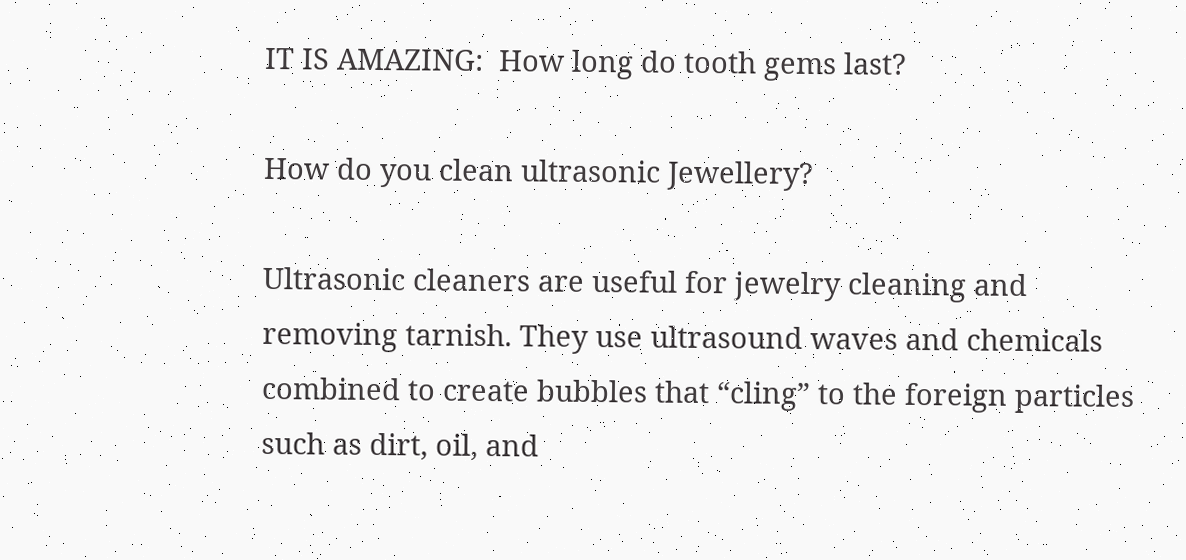IT IS AMAZING:  How long do tooth gems last?

How do you clean ultrasonic Jewellery?

Ultrasonic cleaners are useful for jewelry cleaning and removing tarnish. They use ultrasound waves and chemicals combined to create bubbles that “cling” to the foreign particles such as dirt, oil, and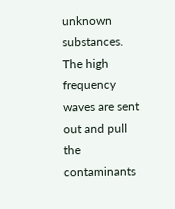unknown substances. The high frequency waves are sent out and pull the contaminants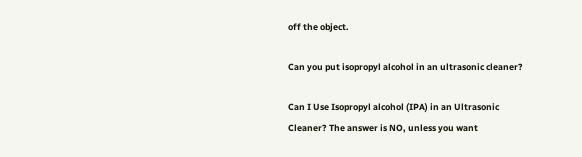off the object.

Can you put isopropyl alcohol in an ultrasonic cleaner?

Can I Use Isopropyl alcohol (IPA) in an Ultrasonic Cleaner? The answer is NO, unless you want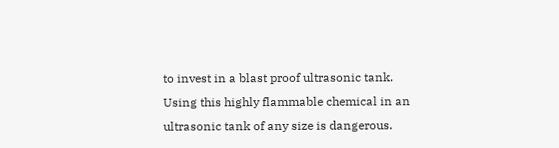to invest in a blast proof ultrasonic tank. Using this highly flammable chemical in an ultrasonic tank of any size is dangerous.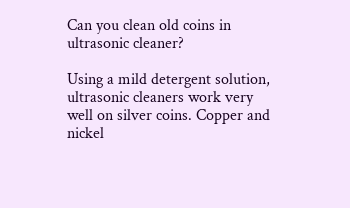Can you clean old coins in ultrasonic cleaner?

Using a mild detergent solution, ultrasonic cleaners work very well on silver coins. Copper and nickel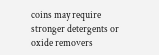coins may require stronger detergents or oxide removers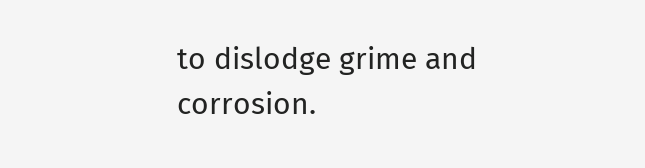to dislodge grime and corrosion.